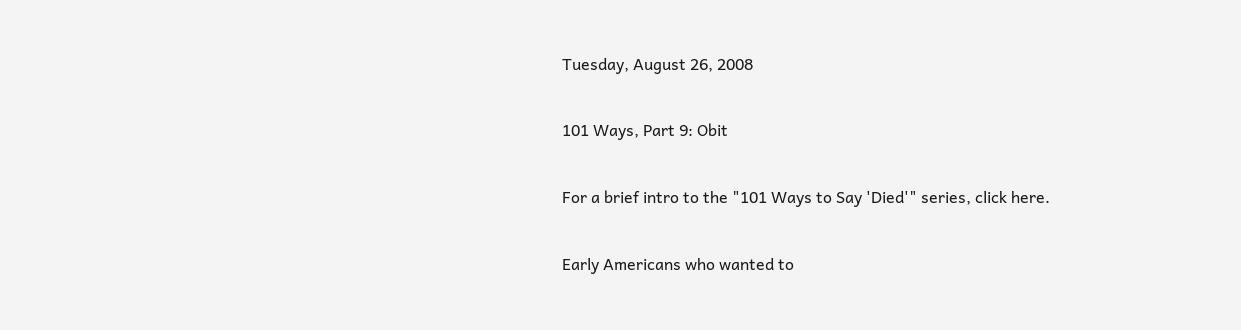Tuesday, August 26, 2008

101 Ways, Part 9: Obit

For a brief intro to the "101 Ways to Say 'Died'" series, click here.

Early Americans who wanted to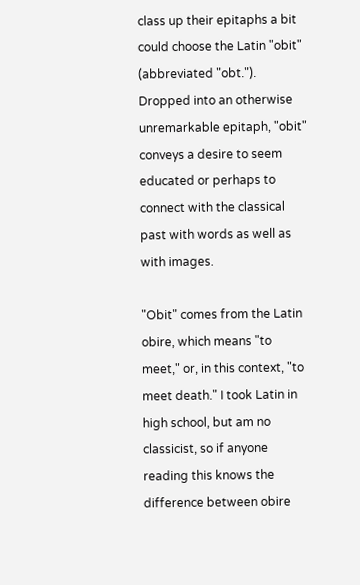class up their epitaphs a bit could choose the Latin "obit" (abbreviated "obt."). Dropped into an otherwise unremarkable epitaph, "obit" conveys a desire to seem educated or perhaps to connect with the classical past with words as well as with images.

"Obit" comes from the Latin obire, which means "to meet," or, in this context, "to meet death." I took Latin in high school, but am no classicist, so if anyone reading this knows the difference between obire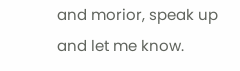and morior, speak up and let me know.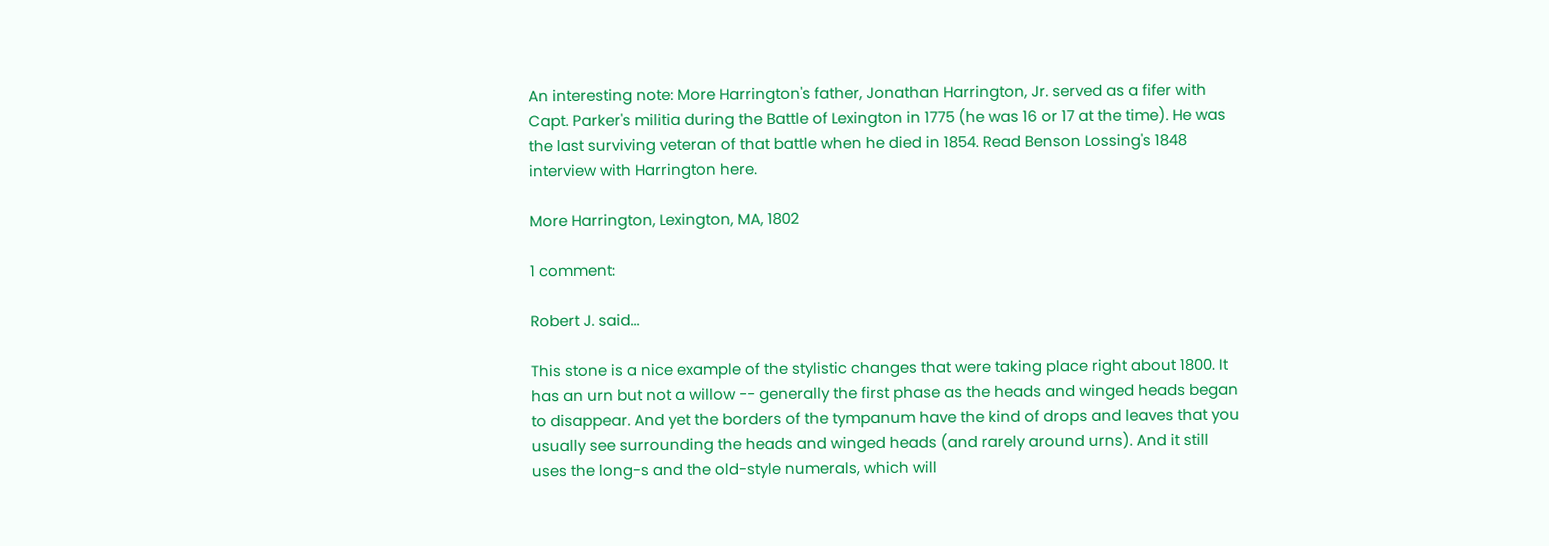An interesting note: More Harrington's father, Jonathan Harrington, Jr. served as a fifer with Capt. Parker's militia during the Battle of Lexington in 1775 (he was 16 or 17 at the time). He was the last surviving veteran of that battle when he died in 1854. Read Benson Lossing's 1848 interview with Harrington here.

More Harrington, Lexington, MA, 1802

1 comment:

Robert J. said...

This stone is a nice example of the stylistic changes that were taking place right about 1800. It has an urn but not a willow -- generally the first phase as the heads and winged heads began to disappear. And yet the borders of the tympanum have the kind of drops and leaves that you usually see surrounding the heads and winged heads (and rarely around urns). And it still uses the long-s and the old-style numerals, which will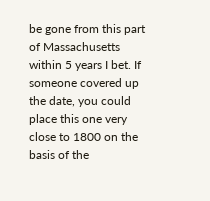be gone from this part of Massachusetts within 5 years I bet. If someone covered up the date, you could place this one very close to 1800 on the basis of the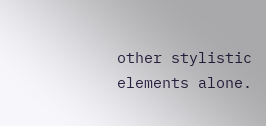other stylistic elements alone.